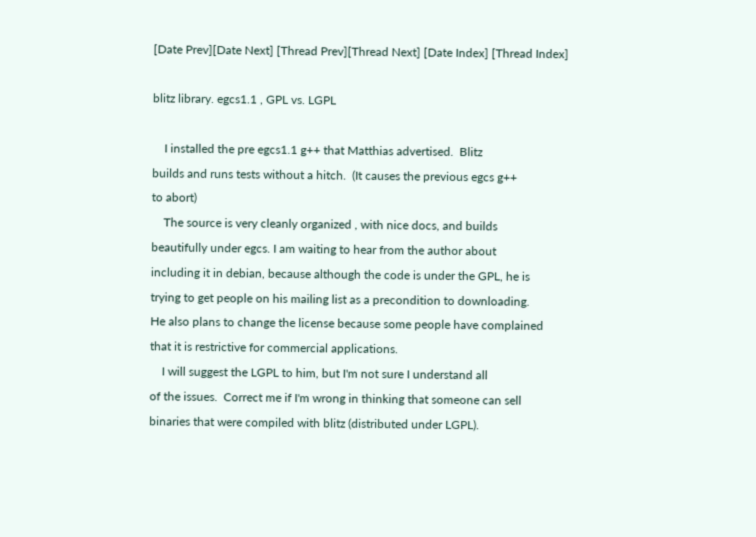[Date Prev][Date Next] [Thread Prev][Thread Next] [Date Index] [Thread Index]

blitz library. egcs1.1 , GPL vs. LGPL

    I installed the pre egcs1.1 g++ that Matthias advertised.  Blitz
builds and runs tests without a hitch.  (It causes the previous egcs g++
to abort)
    The source is very cleanly organized , with nice docs, and builds
beautifully under egcs. I am waiting to hear from the author about
including it in debian, because although the code is under the GPL, he is
trying to get people on his mailing list as a precondition to downloading.
He also plans to change the license because some people have complained
that it is restrictive for commercial applications.
    I will suggest the LGPL to him, but I'm not sure I understand all
of the issues.  Correct me if I'm wrong in thinking that someone can sell
binaries that were compiled with blitz (distributed under LGPL).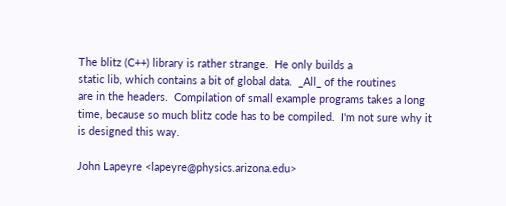The blitz (C++) library is rather strange.  He only builds a
static lib, which contains a bit of global data.  _All_ of the routines
are in the headers.  Compilation of small example programs takes a long
time, because so much blitz code has to be compiled.  I'm not sure why it
is designed this way.

John Lapeyre <lapeyre@physics.arizona.edu>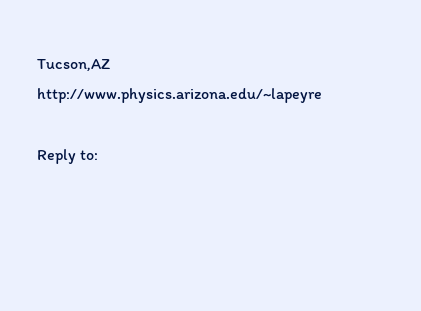Tucson,AZ     http://www.physics.arizona.edu/~lapeyre

Reply to: